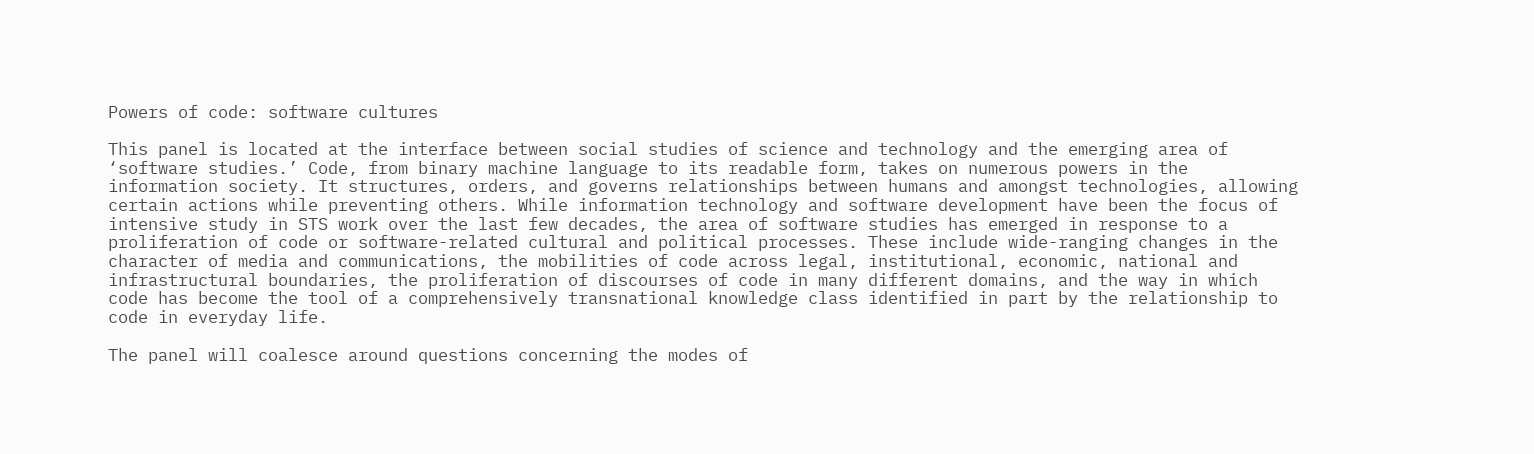Powers of code: software cultures

This panel is located at the interface between social studies of science and technology and the emerging area of ‘software studies.’ Code, from binary machine language to its readable form, takes on numerous powers in the information society. It structures, orders, and governs relationships between humans and amongst technologies, allowing certain actions while preventing others. While information technology and software development have been the focus of intensive study in STS work over the last few decades, the area of software studies has emerged in response to a proliferation of code or software-related cultural and political processes. These include wide-ranging changes in the character of media and communications, the mobilities of code across legal, institutional, economic, national and infrastructural boundaries, the proliferation of discourses of code in many different domains, and the way in which code has become the tool of a comprehensively transnational knowledge class identified in part by the relationship to code in everyday life.

The panel will coalesce around questions concerning the modes of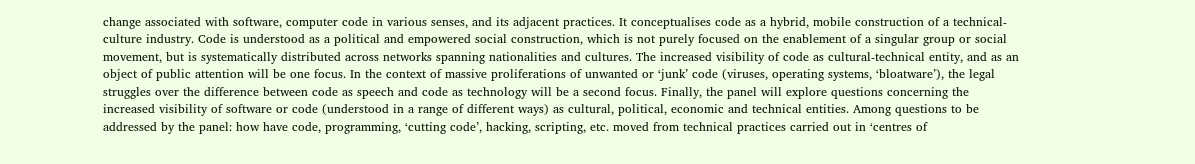change associated with software, computer code in various senses, and its adjacent practices. It conceptualises code as a hybrid, mobile construction of a technical-culture industry. Code is understood as a political and empowered social construction, which is not purely focused on the enablement of a singular group or social movement, but is systematically distributed across networks spanning nationalities and cultures. The increased visibility of code as cultural-technical entity, and as an object of public attention will be one focus. In the context of massive proliferations of unwanted or ‘junk’ code (viruses, operating systems, ‘bloatware’), the legal struggles over the difference between code as speech and code as technology will be a second focus. Finally, the panel will explore questions concerning the increased visibility of software or code (understood in a range of different ways) as cultural, political, economic and technical entities. Among questions to be addressed by the panel: how have code, programming, ‘cutting code’, hacking, scripting, etc. moved from technical practices carried out in ‘centres of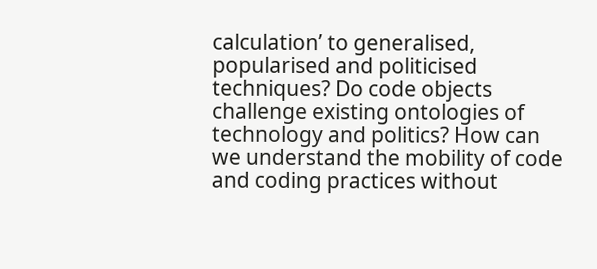calculation’ to generalised, popularised and politicised techniques? Do code objects challenge existing ontologies of technology and politics? How can we understand the mobility of code and coding practices without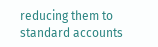reducing them to standard accounts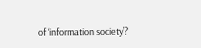of ‘information society’?